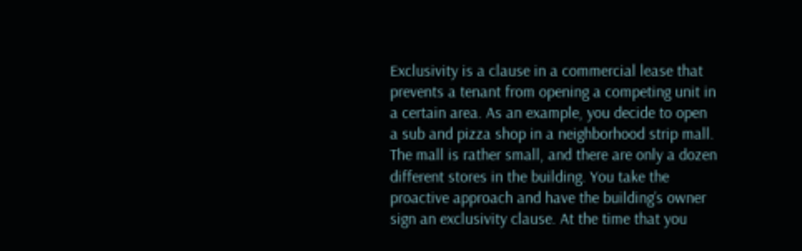Exclusivity is a clause in a commercial lease that prevents a tenant from opening a competing unit in a certain area. As an example, you decide to open a sub and pizza shop in a neighborhood strip mall. The mall is rather small, and there are only a dozen different stores in the building. You take the proactive approach and have the building’s owner sign an exclusivity clause. At the time that you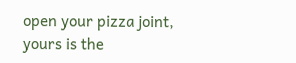open your pizza joint, yours is the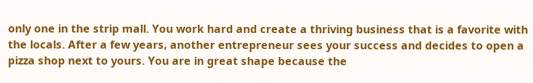only one in the strip mall. You work hard and create a thriving business that is a favorite with the locals. After a few years, another entrepreneur sees your success and decides to open a pizza shop next to yours. You are in great shape because the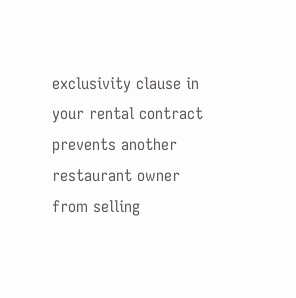exclusivity clause in your rental contract prevents another restaurant owner from selling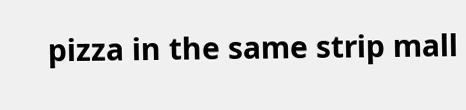pizza in the same strip mall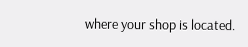where your shop is located.